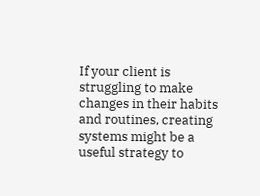If your client is struggling to make changes in their habits and routines, creating systems might be a useful strategy to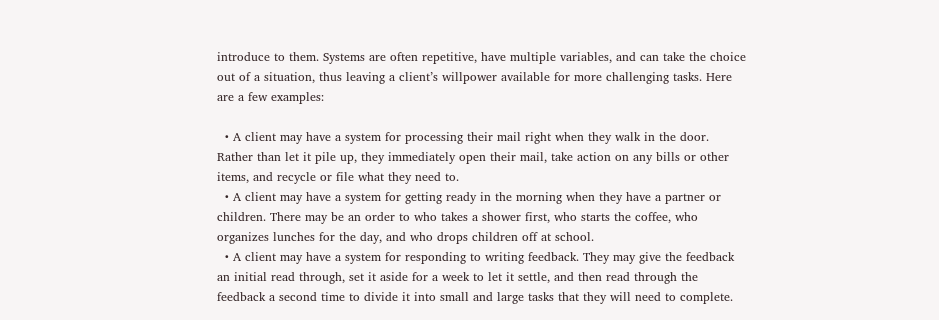introduce to them. Systems are often repetitive, have multiple variables, and can take the choice out of a situation, thus leaving a client’s willpower available for more challenging tasks. Here are a few examples:

  • A client may have a system for processing their mail right when they walk in the door. Rather than let it pile up, they immediately open their mail, take action on any bills or other items, and recycle or file what they need to.
  • A client may have a system for getting ready in the morning when they have a partner or children. There may be an order to who takes a shower first, who starts the coffee, who organizes lunches for the day, and who drops children off at school.
  • A client may have a system for responding to writing feedback. They may give the feedback an initial read through, set it aside for a week to let it settle, and then read through the feedback a second time to divide it into small and large tasks that they will need to complete.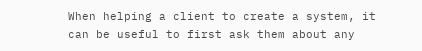When helping a client to create a system, it can be useful to first ask them about any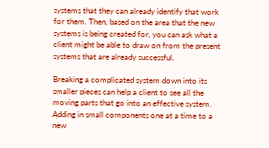systems that they can already identify that work for them. Then, based on the area that the new systems is being created for, you can ask what a client might be able to draw on from the present systems that are already successful.

Breaking a complicated system down into its smaller pieces can help a client to see all the moving parts that go into an effective system. Adding in small components one at a time to a new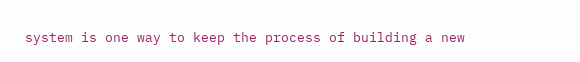system is one way to keep the process of building a new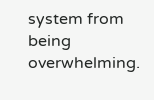system from being overwhelming.